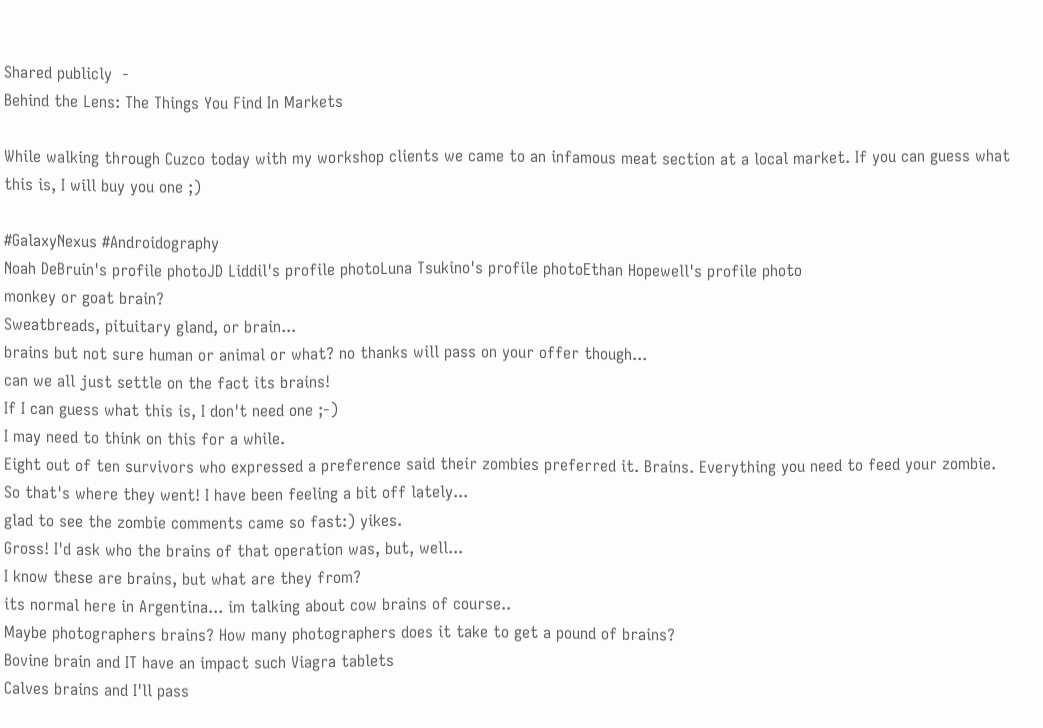Shared publicly  -
Behind the Lens: The Things You Find In Markets

While walking through Cuzco today with my workshop clients we came to an infamous meat section at a local market. If you can guess what this is, I will buy you one ;)

#GalaxyNexus #Androidography
Noah DeBruin's profile photoJD Liddil's profile photoLuna Tsukino's profile photoEthan Hopewell's profile photo
monkey or goat brain?
Sweatbreads, pituitary gland, or brain...
brains but not sure human or animal or what? no thanks will pass on your offer though...
can we all just settle on the fact its brains!
If I can guess what this is, I don't need one ;-)
I may need to think on this for a while.
Eight out of ten survivors who expressed a preference said their zombies preferred it. Brains. Everything you need to feed your zombie.
So that's where they went! I have been feeling a bit off lately...
glad to see the zombie comments came so fast:) yikes.
Gross! I'd ask who the brains of that operation was, but, well...
I know these are brains, but what are they from?
its normal here in Argentina... im talking about cow brains of course..
Maybe photographers brains? How many photographers does it take to get a pound of brains?
Bovine brain and IT have an impact such Viagra tablets
Calves brains and I'll pass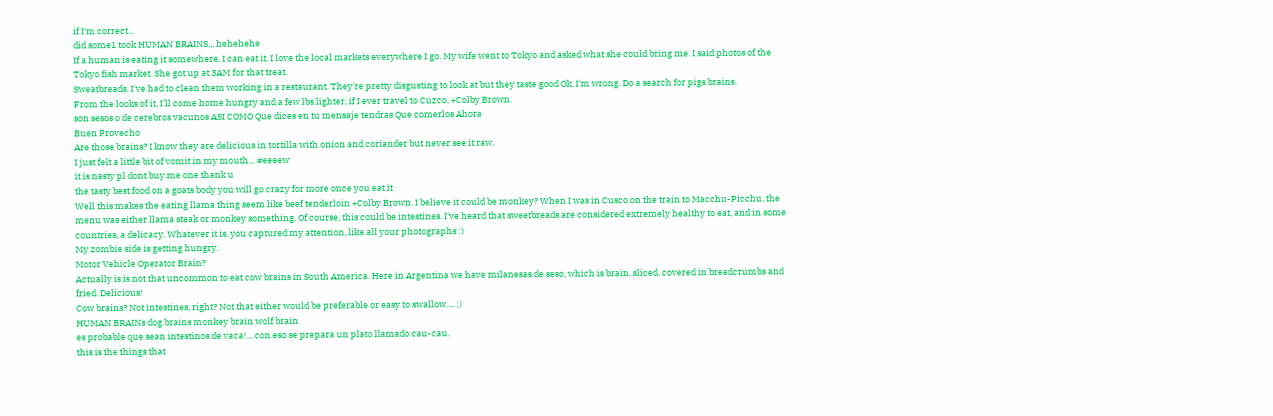if I'm correct...
did some1 took HUMAN BRAINS,,, hehehehe
If a human is eating it somewhere, I can eat it. I love the local markets everywhere I go. My wife went to Tokyo and asked what she could bring me. I said photos of the Tokyo fish market. She got up at 3AM for that treat.
Sweatbreads. I've had to clean them working in a restaurant. They're pretty disgusting to look at but they taste good Ok, I'm wrong. Do a search for pigs brains.
From the looks of it, I'll come home hungry and a few lbs lighter, if I ever travel to Cuzco, +Colby Brown.
son sesos o de cerebros vacunos ASI COMO Que dices en tu mensaje tendras Que comerlos Ahora
Buen Provecho
Are those brains? I know they are delicious in tortilla with onion and coriander but never see it raw.
I just felt a little bit of vomit in my mouth... #eeeew
it is nasty pl dont buy me one thank u
the tasty best food on a goats body you will go crazy for more once you eat it
Well this makes the eating llama thing seem like beef tenderloin +Colby Brown. I believe it could be monkey? When I was in Cusco on the train to Macchu-Picchu, the menu was either llama steak or monkey something. Of course, this could be intestines. I've heard that sweetbreads are considered extremely healthy to eat, and in some countries, a delicacy. Whatever it is, you captured my attention, like all your photographs :)
My zombie side is getting hungry.
Motor Vehicle Operator Brain?
Actually is is not that uncommon to eat cow brains in South America. Here in Argentina we have milanesas de seso, which is brain, sliced, covered in breadcrumbs and fried. Delicious!
Cow brains? Not intestines, right? Not that either would be preferable or easy to swallow.... ;)
HUMAN BRAINs dog brains monkey brain wolf brain
es probable que sean intestinos de vaca!... con eso se prepara un plato llamado cau-cau.
this is the things that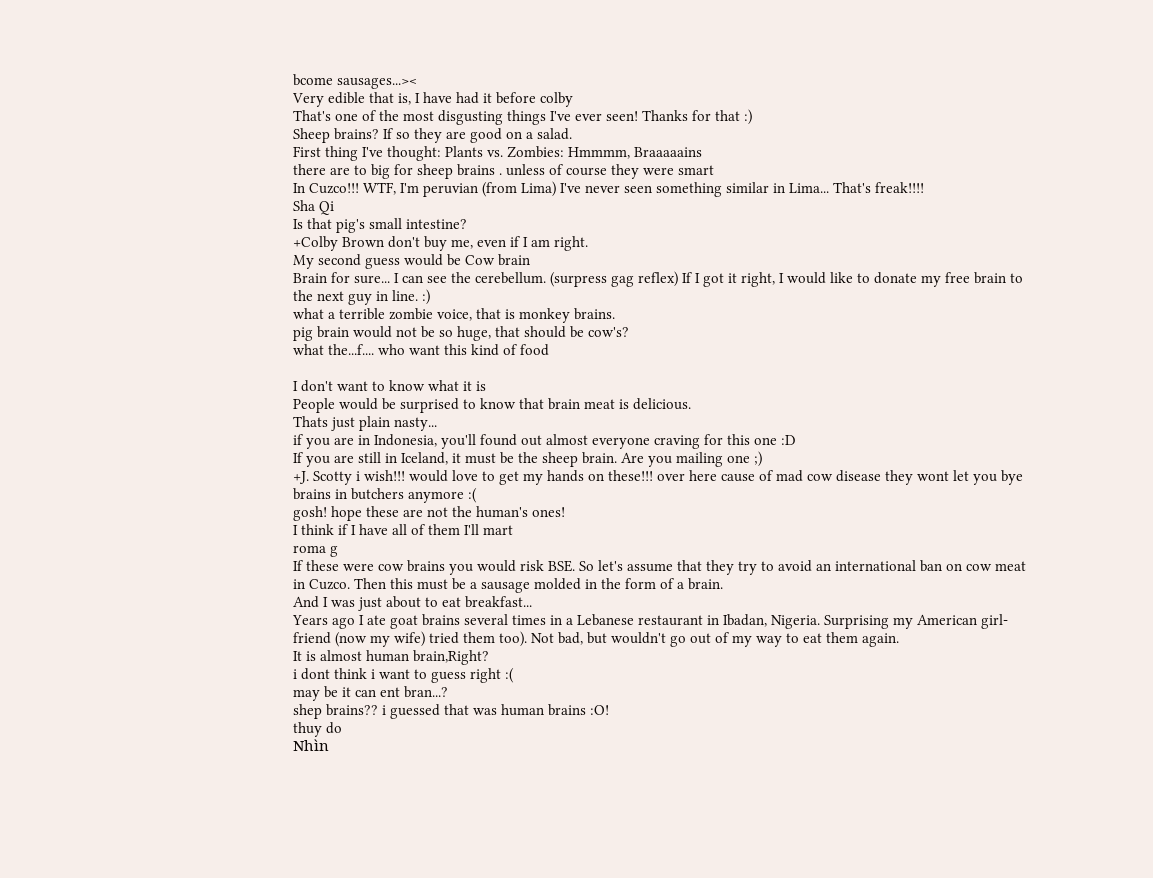bcome sausages...><
Very edible that is, I have had it before colby
That's one of the most disgusting things I've ever seen! Thanks for that :)
Sheep brains? If so they are good on a salad.
First thing I've thought: Plants vs. Zombies: Hmmmm, Braaaaains
there are to big for sheep brains . unless of course they were smart
In Cuzco!!! WTF, I'm peruvian (from Lima) I've never seen something similar in Lima... That's freak!!!!
Sha Qi
Is that pig's small intestine?
+Colby Brown don't buy me, even if I am right.
My second guess would be Cow brain
Brain for sure... I can see the cerebellum. (surpress gag reflex) If I got it right, I would like to donate my free brain to the next guy in line. :)
what a terrible zombie voice, that is monkey brains.
pig brain would not be so huge, that should be cow's?
what the...f.... who want this kind of food

I don't want to know what it is
People would be surprised to know that brain meat is delicious.
Thats just plain nasty...
if you are in Indonesia, you'll found out almost everyone craving for this one :D
If you are still in Iceland, it must be the sheep brain. Are you mailing one ;)
+J. Scotty i wish!!! would love to get my hands on these!!! over here cause of mad cow disease they wont let you bye brains in butchers anymore :(
gosh! hope these are not the human's ones!
I think if I have all of them I'll mart
roma g
If these were cow brains you would risk BSE. So let's assume that they try to avoid an international ban on cow meat in Cuzco. Then this must be a sausage molded in the form of a brain.
And I was just about to eat breakfast...
Years ago I ate goat brains several times in a Lebanese restaurant in Ibadan, Nigeria. Surprising my American girl-friend (now my wife) tried them too). Not bad, but wouldn't go out of my way to eat them again.
It is almost human brain,Right?
i dont think i want to guess right :(
may be it can ent bran...?
shep brains?? i guessed that was human brains :O!
thuy do
Nhìn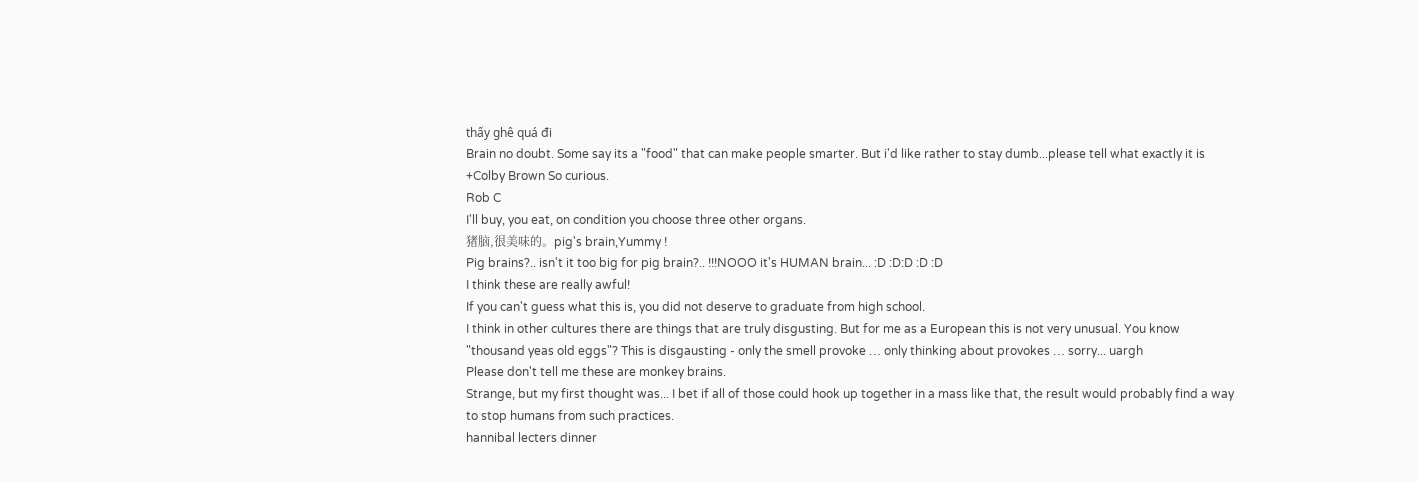thấy ghê quá đi
Brain no doubt. Some say its a "food" that can make people smarter. But i'd like rather to stay dumb...please tell what exactly it is +Colby Brown So curious.
Rob C
I'll buy, you eat, on condition you choose three other organs.
猪脑,很美味的。pig's brain,Yummy !
Pig brains?.. isn't it too big for pig brain?.. !!!NOOO it's HUMAN brain... :D :D:D :D :D
I think these are really awful!
If you can't guess what this is, you did not deserve to graduate from high school.
I think in other cultures there are things that are truly disgusting. But for me as a European this is not very unusual. You know "thousand yeas old eggs"? This is disgausting - only the smell provoke … only thinking about provokes … sorry... uargh
Please don't tell me these are monkey brains.
Strange, but my first thought was... I bet if all of those could hook up together in a mass like that, the result would probably find a way to stop humans from such practices.
hannibal lecters dinner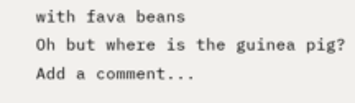with fava beans
Oh but where is the guinea pig?
Add a comment...